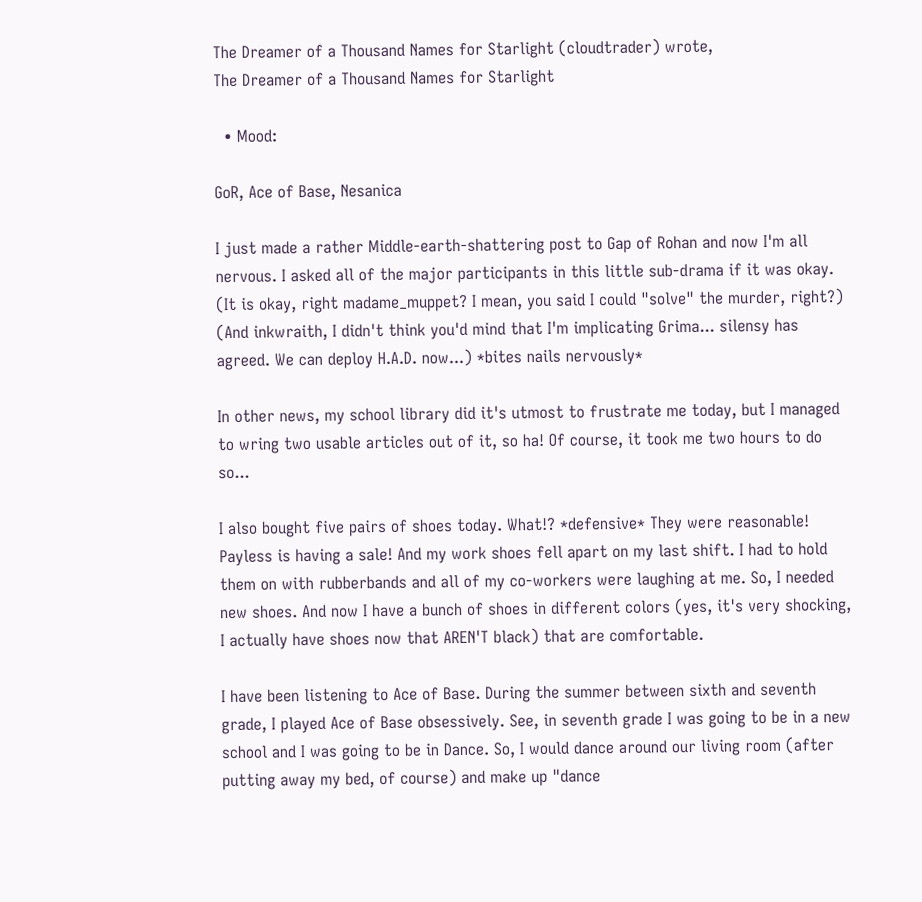The Dreamer of a Thousand Names for Starlight (cloudtrader) wrote,
The Dreamer of a Thousand Names for Starlight

  • Mood:

GoR, Ace of Base, Nesanica

I just made a rather Middle-earth-shattering post to Gap of Rohan and now I'm all nervous. I asked all of the major participants in this little sub-drama if it was okay. (It is okay, right madame_muppet? I mean, you said I could "solve" the murder, right?) (And inkwraith, I didn't think you'd mind that I'm implicating Grima... silensy has agreed. We can deploy H.A.D. now...) *bites nails nervously*

In other news, my school library did it's utmost to frustrate me today, but I managed to wring two usable articles out of it, so ha! Of course, it took me two hours to do so...

I also bought five pairs of shoes today. What!? *defensive* They were reasonable! Payless is having a sale! And my work shoes fell apart on my last shift. I had to hold them on with rubberbands and all of my co-workers were laughing at me. So, I needed new shoes. And now I have a bunch of shoes in different colors (yes, it's very shocking, I actually have shoes now that AREN'T black) that are comfortable.

I have been listening to Ace of Base. During the summer between sixth and seventh grade, I played Ace of Base obsessively. See, in seventh grade I was going to be in a new school and I was going to be in Dance. So, I would dance around our living room (after putting away my bed, of course) and make up "dance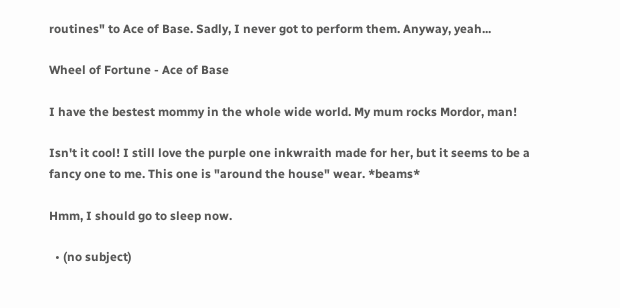routines" to Ace of Base. Sadly, I never got to perform them. Anyway, yeah...

Wheel of Fortune - Ace of Base

I have the bestest mommy in the whole wide world. My mum rocks Mordor, man!

Isn't it cool! I still love the purple one inkwraith made for her, but it seems to be a fancy one to me. This one is "around the house" wear. *beams*

Hmm, I should go to sleep now.

  • (no subject)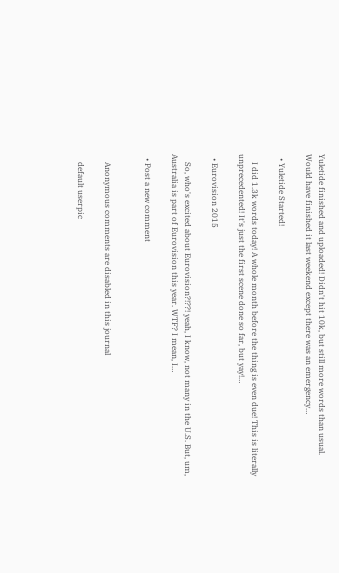Yuletide finished and uploaded! Didn't hit 10k, but still more words than usual. Would have finished it last weekend except there was an emergency…

  • Yuletide Started!

    I did 1.3k words today! A whole month before the thing is even due! This is literally unprecedented! It's just the first scene done so far, but yay!…

  • Eurovision 2015

    So, who's excited about Eurovision?!??! yeah, I know, not many in the U.S. But, um, Australia is part of Eurovision this year. WTF? I mean, I…

  • Post a new comment


    Anonymous comments are disabled in this journal

    default userpic